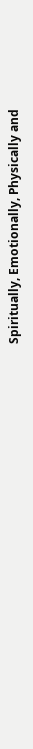Spiritually, Emotionally, Physically and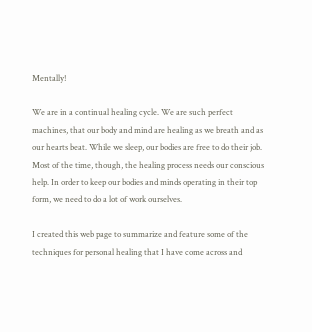Mentally!

We are in a continual healing cycle. We are such perfect machines, that our body and mind are healing as we breath and as our hearts beat. While we sleep, our bodies are free to do their job. Most of the time, though, the healing process needs our conscious help. In order to keep our bodies and minds operating in their top form, we need to do a lot of work ourselves.

I created this web page to summarize and feature some of the techniques for personal healing that I have come across and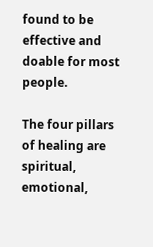found to be effective and doable for most people.

The four pillars of healing are spiritual, emotional,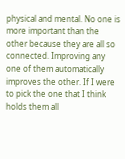physical and mental. No one is more important than the other because they are all so connected. Improving any one of them automatically improves the other. If I were to pick the one that I think holds them all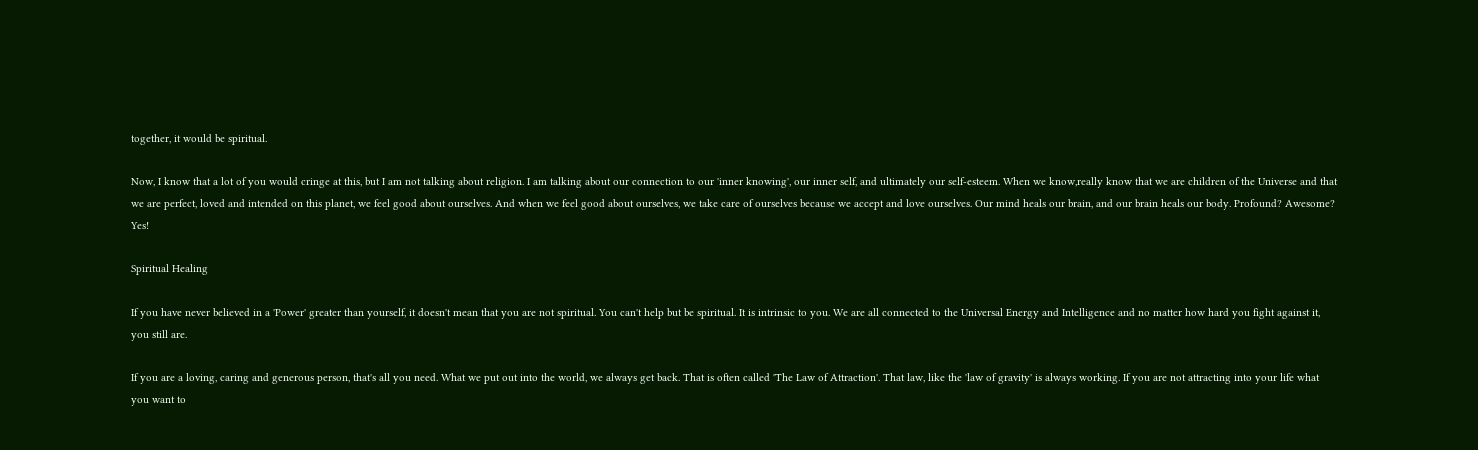together, it would be spiritual.

Now, I know that a lot of you would cringe at this, but I am not talking about religion. I am talking about our connection to our 'inner knowing', our inner self, and ultimately our self-esteem. When we know,really know that we are children of the Universe and that we are perfect, loved and intended on this planet, we feel good about ourselves. And when we feel good about ourselves, we take care of ourselves because we accept and love ourselves. Our mind heals our brain, and our brain heals our body. Profound? Awesome? Yes!

Spiritual Healing

If you have never believed in a 'Power' greater than yourself, it doesn't mean that you are not spiritual. You can't help but be spiritual. It is intrinsic to you. We are all connected to the Universal Energy and Intelligence and no matter how hard you fight against it, you still are.

If you are a loving, caring and generous person, that's all you need. What we put out into the world, we always get back. That is often called 'The Law of Attraction'. That law, like the 'law of gravity' is always working. If you are not attracting into your life what you want to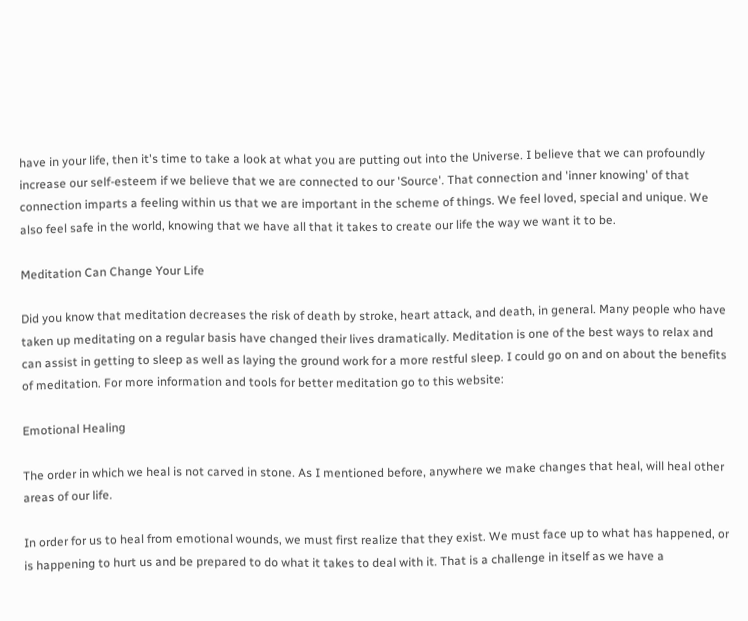have in your life, then it's time to take a look at what you are putting out into the Universe. I believe that we can profoundly increase our self-esteem if we believe that we are connected to our 'Source'. That connection and 'inner knowing' of that connection imparts a feeling within us that we are important in the scheme of things. We feel loved, special and unique. We also feel safe in the world, knowing that we have all that it takes to create our life the way we want it to be.

Meditation Can Change Your Life

Did you know that meditation decreases the risk of death by stroke, heart attack, and death, in general. Many people who have taken up meditating on a regular basis have changed their lives dramatically. Meditation is one of the best ways to relax and can assist in getting to sleep as well as laying the ground work for a more restful sleep. I could go on and on about the benefits of meditation. For more information and tools for better meditation go to this website:

Emotional Healing

The order in which we heal is not carved in stone. As I mentioned before, anywhere we make changes that heal, will heal other areas of our life.

In order for us to heal from emotional wounds, we must first realize that they exist. We must face up to what has happened, or is happening to hurt us and be prepared to do what it takes to deal with it. That is a challenge in itself as we have a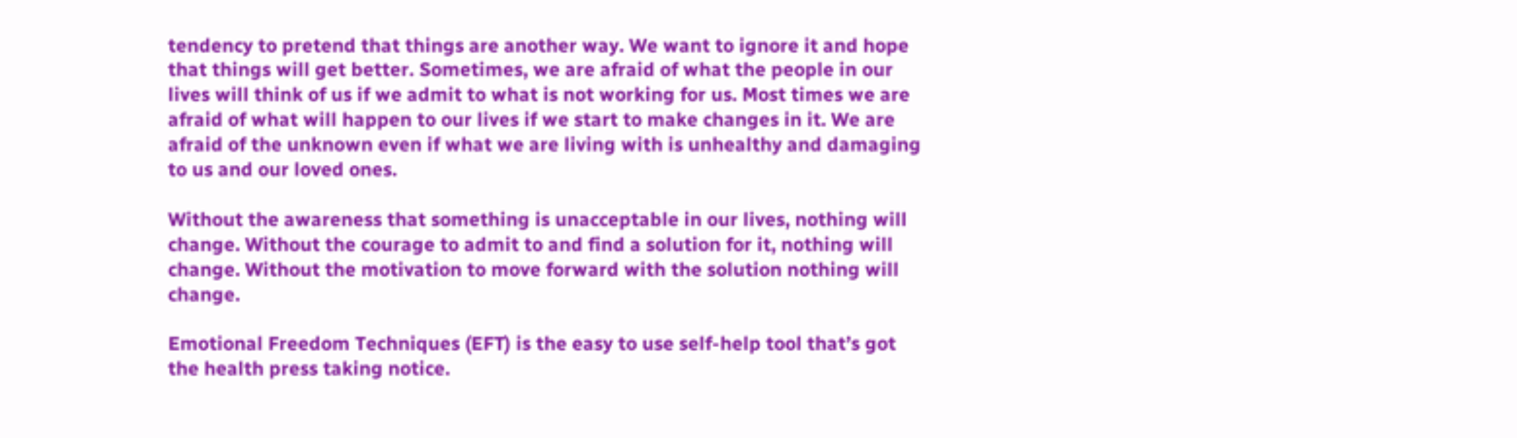tendency to pretend that things are another way. We want to ignore it and hope that things will get better. Sometimes, we are afraid of what the people in our lives will think of us if we admit to what is not working for us. Most times we are afraid of what will happen to our lives if we start to make changes in it. We are afraid of the unknown even if what we are living with is unhealthy and damaging to us and our loved ones.

Without the awareness that something is unacceptable in our lives, nothing will change. Without the courage to admit to and find a solution for it, nothing will change. Without the motivation to move forward with the solution nothing will change.

Emotional Freedom Techniques (EFT) is the easy to use self-help tool that’s got the health press taking notice.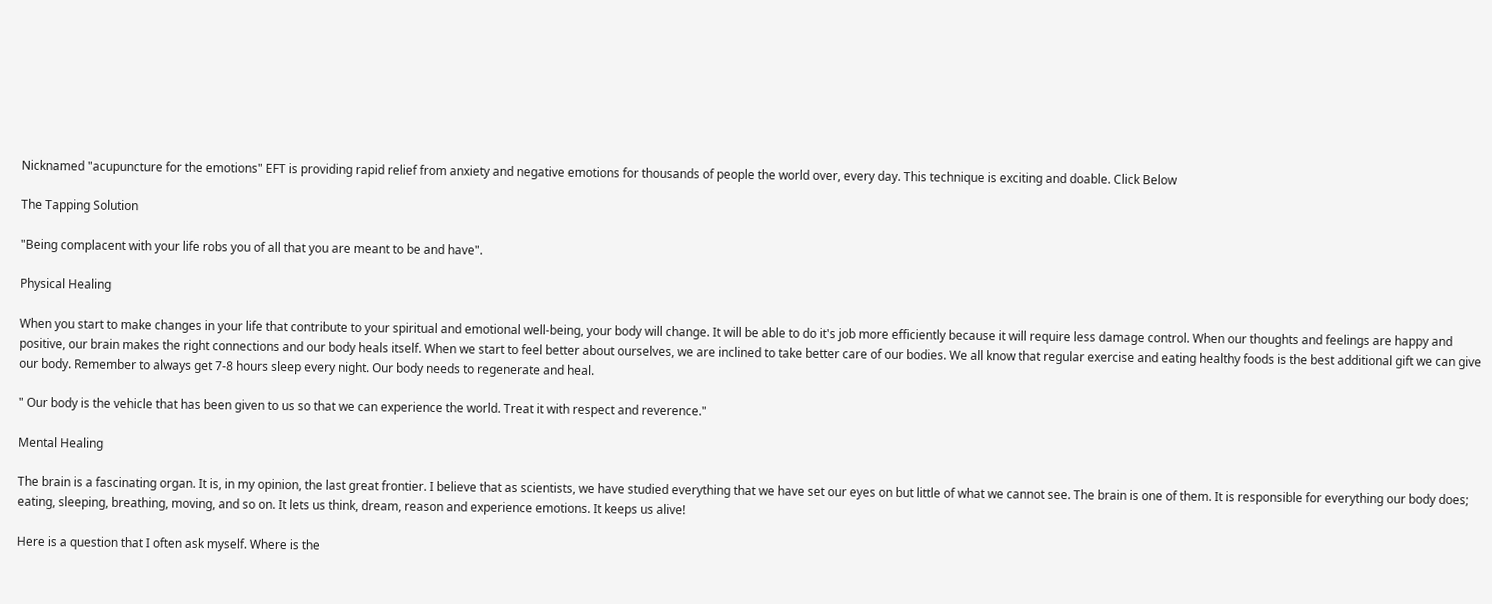Nicknamed "acupuncture for the emotions" EFT is providing rapid relief from anxiety and negative emotions for thousands of people the world over, every day. This technique is exciting and doable. Click Below

The Tapping Solution

"Being complacent with your life robs you of all that you are meant to be and have".

Physical Healing

When you start to make changes in your life that contribute to your spiritual and emotional well-being, your body will change. It will be able to do it's job more efficiently because it will require less damage control. When our thoughts and feelings are happy and positive, our brain makes the right connections and our body heals itself. When we start to feel better about ourselves, we are inclined to take better care of our bodies. We all know that regular exercise and eating healthy foods is the best additional gift we can give our body. Remember to always get 7-8 hours sleep every night. Our body needs to regenerate and heal.

" Our body is the vehicle that has been given to us so that we can experience the world. Treat it with respect and reverence."

Mental Healing

The brain is a fascinating organ. It is, in my opinion, the last great frontier. I believe that as scientists, we have studied everything that we have set our eyes on but little of what we cannot see. The brain is one of them. It is responsible for everything our body does; eating, sleeping, breathing, moving, and so on. It lets us think, dream, reason and experience emotions. It keeps us alive!

Here is a question that I often ask myself. Where is the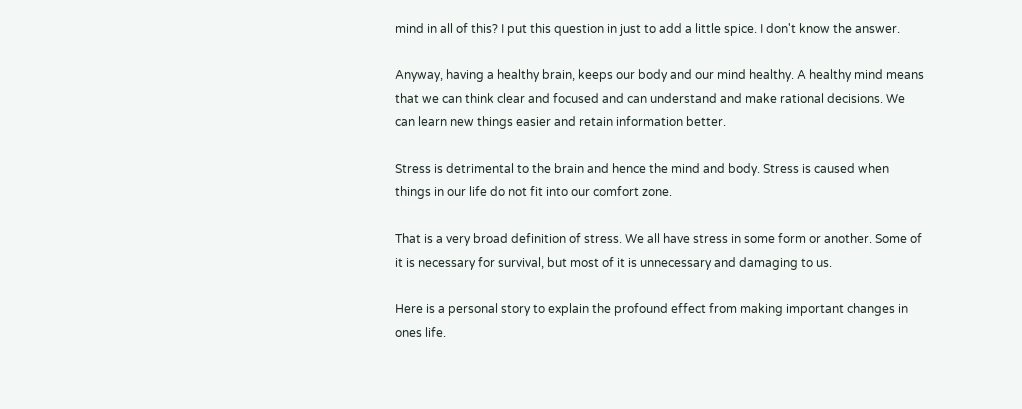mind in all of this? I put this question in just to add a little spice. I don't know the answer.

Anyway, having a healthy brain, keeps our body and our mind healthy. A healthy mind means that we can think clear and focused and can understand and make rational decisions. We can learn new things easier and retain information better.

Stress is detrimental to the brain and hence the mind and body. Stress is caused when things in our life do not fit into our comfort zone.

That is a very broad definition of stress. We all have stress in some form or another. Some of it is necessary for survival, but most of it is unnecessary and damaging to us.

Here is a personal story to explain the profound effect from making important changes in ones life.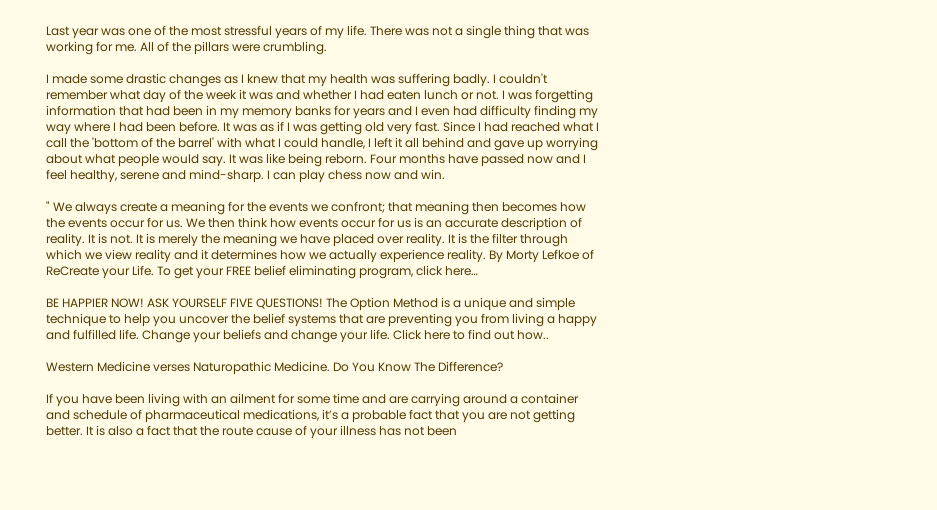Last year was one of the most stressful years of my life. There was not a single thing that was working for me. All of the pillars were crumbling.

I made some drastic changes as I knew that my health was suffering badly. I couldn't remember what day of the week it was and whether I had eaten lunch or not. I was forgetting information that had been in my memory banks for years and I even had difficulty finding my way where I had been before. It was as if I was getting old very fast. Since I had reached what I call the 'bottom of the barrel' with what I could handle, I left it all behind and gave up worrying about what people would say. It was like being reborn. Four months have passed now and I feel healthy, serene and mind-sharp. I can play chess now and win.

" We always create a meaning for the events we confront; that meaning then becomes how the events occur for us. We then think how events occur for us is an accurate description of reality. It is not. It is merely the meaning we have placed over reality. It is the filter through which we view reality and it determines how we actually experience reality. By Morty Lefkoe of ReCreate your Life. To get your FREE belief eliminating program, click here…

BE HAPPIER NOW! ASK YOURSELF FIVE QUESTIONS! The Option Method is a unique and simple technique to help you uncover the belief systems that are preventing you from living a happy and fulfilled life. Change your beliefs and change your life. Click here to find out how..

Western Medicine verses Naturopathic Medicine. Do You Know The Difference?

If you have been living with an ailment for some time and are carrying around a container and schedule of pharmaceutical medications, it’s a probable fact that you are not getting better. It is also a fact that the route cause of your illness has not been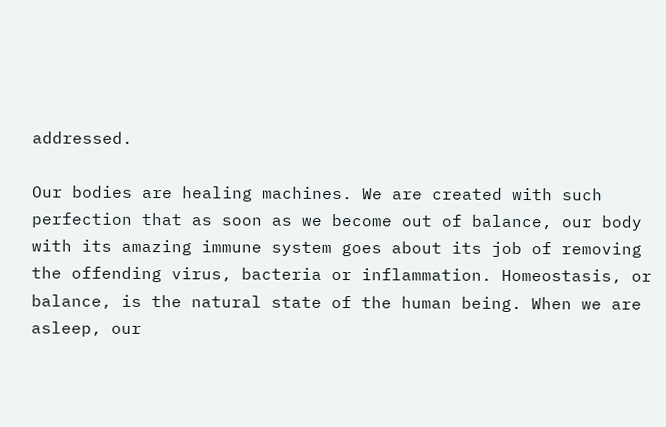addressed.

Our bodies are healing machines. We are created with such perfection that as soon as we become out of balance, our body with its amazing immune system goes about its job of removing the offending virus, bacteria or inflammation. Homeostasis, or balance, is the natural state of the human being. When we are asleep, our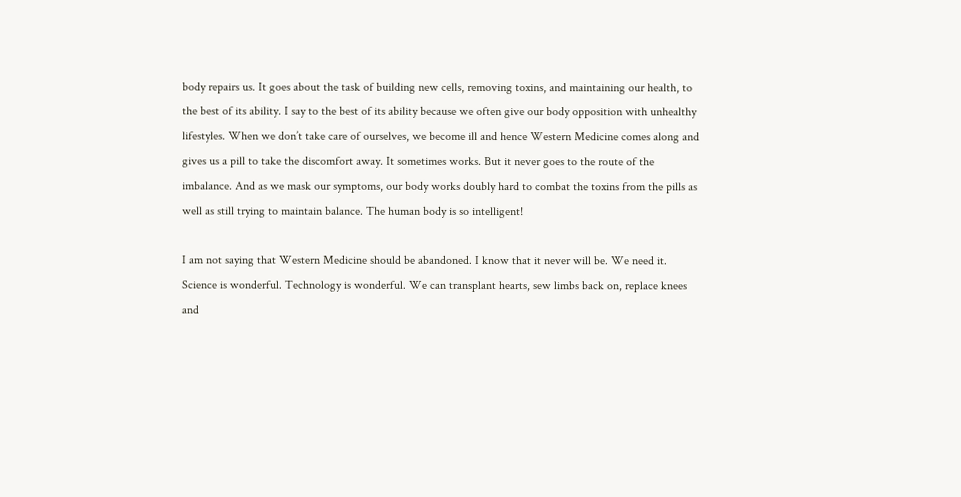body repairs us. It goes about the task of building new cells, removing toxins, and maintaining our health, to the best of its ability. I say to the best of its ability because we often give our body opposition with unhealthy lifestyles. When we don’t take care of ourselves, we become ill and hence Western Medicine comes along and gives us a pill to take the discomfort away. It sometimes works. But it never goes to the route of the imbalance. And as we mask our symptoms, our body works doubly hard to combat the toxins from the pills as well as still trying to maintain balance. The human body is so intelligent!

I am not saying that Western Medicine should be abandoned. I know that it never will be. We need it. Science is wonderful. Technology is wonderful. We can transplant hearts, sew limbs back on, replace knees and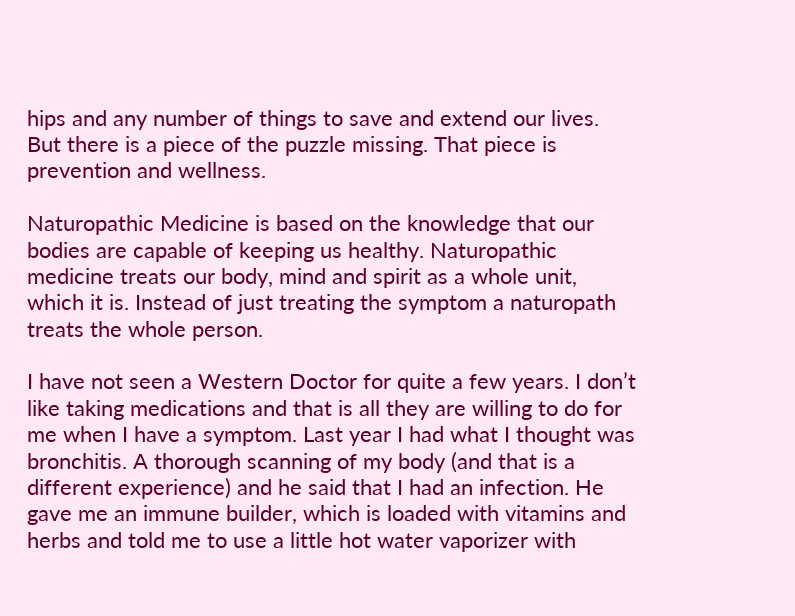hips and any number of things to save and extend our lives. But there is a piece of the puzzle missing. That piece is prevention and wellness.

Naturopathic Medicine is based on the knowledge that our bodies are capable of keeping us healthy. Naturopathic medicine treats our body, mind and spirit as a whole unit, which it is. Instead of just treating the symptom a naturopath treats the whole person.

I have not seen a Western Doctor for quite a few years. I don’t like taking medications and that is all they are willing to do for me when I have a symptom. Last year I had what I thought was bronchitis. A thorough scanning of my body (and that is a different experience) and he said that I had an infection. He gave me an immune builder, which is loaded with vitamins and herbs and told me to use a little hot water vaporizer with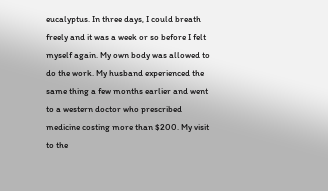eucalyptus. In three days, I could breath freely and it was a week or so before I felt myself again. My own body was allowed to do the work. My husband experienced the same thing a few months earlier and went to a western doctor who prescribed medicine costing more than $200. My visit to the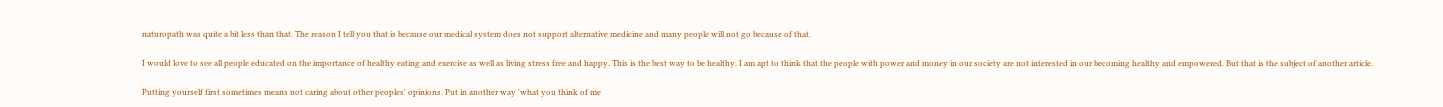naturopath was quite a bit less than that. The reason I tell you that is because our medical system does not support alternative medicine and many people will not go because of that.

I would love to see all people educated on the importance of healthy eating and exercise as well as living stress free and happy. This is the best way to be healthy. I am apt to think that the people with power and money in our society are not interested in our becoming healthy and empowered. But that is the subject of another article.

Putting yourself first sometimes means not caring about other peoples' opinions. Put in another way 'what you think of me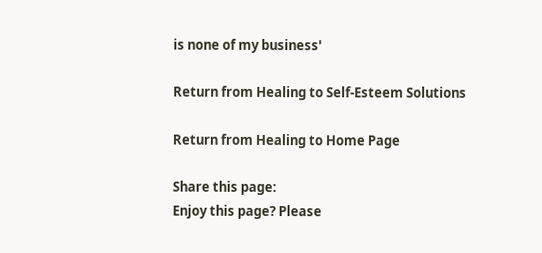is none of my business'

Return from Healing to Self-Esteem Solutions

Return from Healing to Home Page

Share this page:
Enjoy this page? Please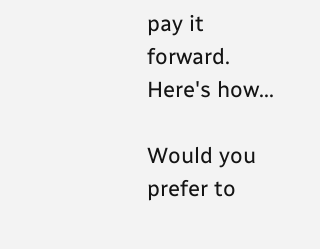pay it forward. Here's how...

Would you prefer to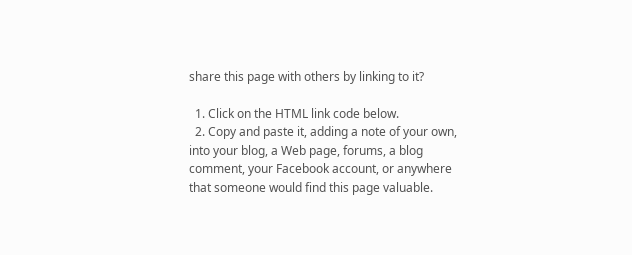share this page with others by linking to it?

  1. Click on the HTML link code below.
  2. Copy and paste it, adding a note of your own, into your blog, a Web page, forums, a blog comment, your Facebook account, or anywhere that someone would find this page valuable.